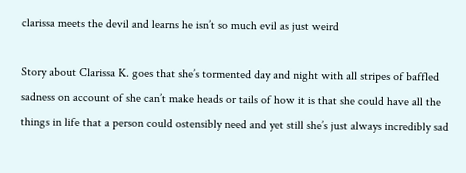clarissa meets the devil and learns he isn’t so much evil as just weird

Story about Clarissa K. goes that she’s tormented day and night with all stripes of baffled sadness on account of she can’t make heads or tails of how it is that she could have all the things in life that a person could ostensibly need and yet still she’s just always incredibly sad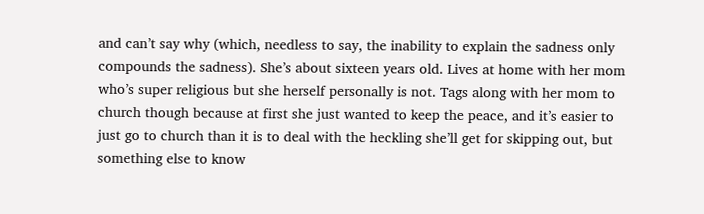and can’t say why (which, needless to say, the inability to explain the sadness only compounds the sadness). She’s about sixteen years old. Lives at home with her mom who’s super religious but she herself personally is not. Tags along with her mom to church though because at first she just wanted to keep the peace, and it’s easier to just go to church than it is to deal with the heckling she’ll get for skipping out, but something else to know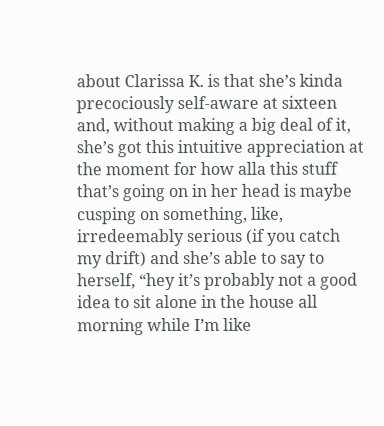about Clarissa K. is that she’s kinda precociously self-aware at sixteen and, without making a big deal of it, she’s got this intuitive appreciation at the moment for how alla this stuff that’s going on in her head is maybe cusping on something, like, irredeemably serious (if you catch my drift) and she’s able to say to herself, “hey it’s probably not a good idea to sit alone in the house all morning while I’m like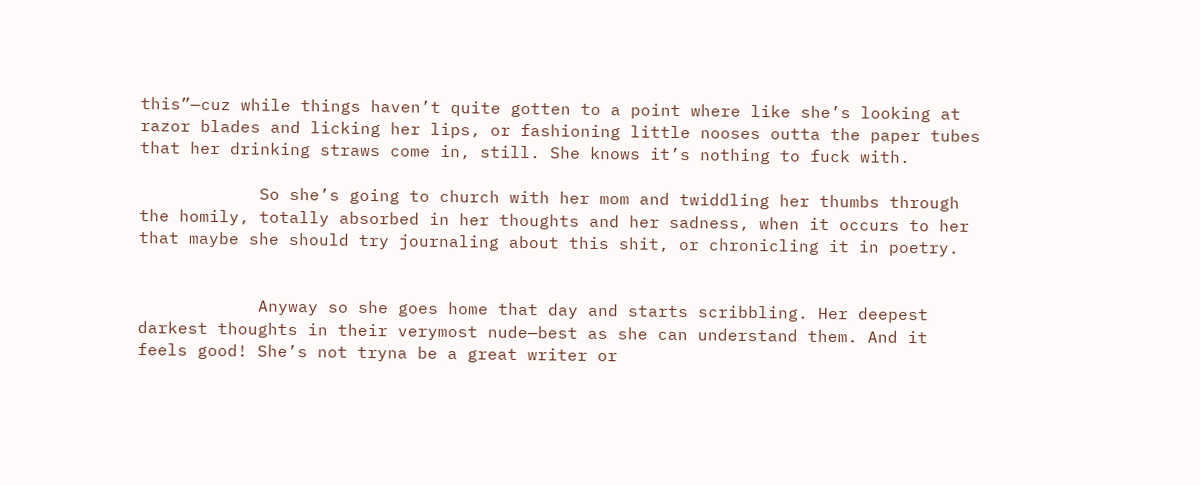this”—cuz while things haven’t quite gotten to a point where like she’s looking at razor blades and licking her lips, or fashioning little nooses outta the paper tubes that her drinking straws come in, still. She knows it’s nothing to fuck with.

            So she’s going to church with her mom and twiddling her thumbs through the homily, totally absorbed in her thoughts and her sadness, when it occurs to her that maybe she should try journaling about this shit, or chronicling it in poetry.


            Anyway so she goes home that day and starts scribbling. Her deepest darkest thoughts in their verymost nude—best as she can understand them. And it feels good! She’s not tryna be a great writer or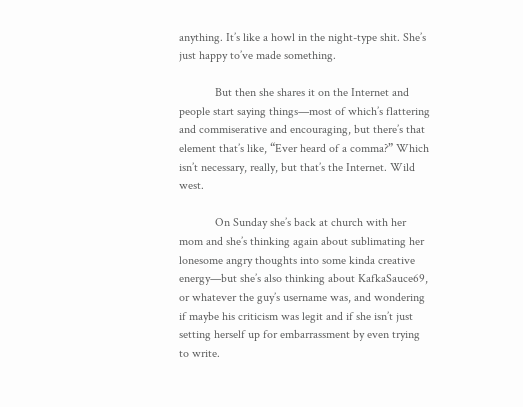anything. It’s like a howl in the night-type shit. She’s just happy to’ve made something.

            But then she shares it on the Internet and people start saying things—most of which’s flattering and commiserative and encouraging, but there’s that element that’s like, “Ever heard of a comma?” Which isn’t necessary, really, but that’s the Internet. Wild west.

            On Sunday she’s back at church with her mom and she’s thinking again about sublimating her lonesome angry thoughts into some kinda creative energy—but she’s also thinking about KafkaSauce69, or whatever the guy’s username was, and wondering if maybe his criticism was legit and if she isn’t just setting herself up for embarrassment by even trying to write.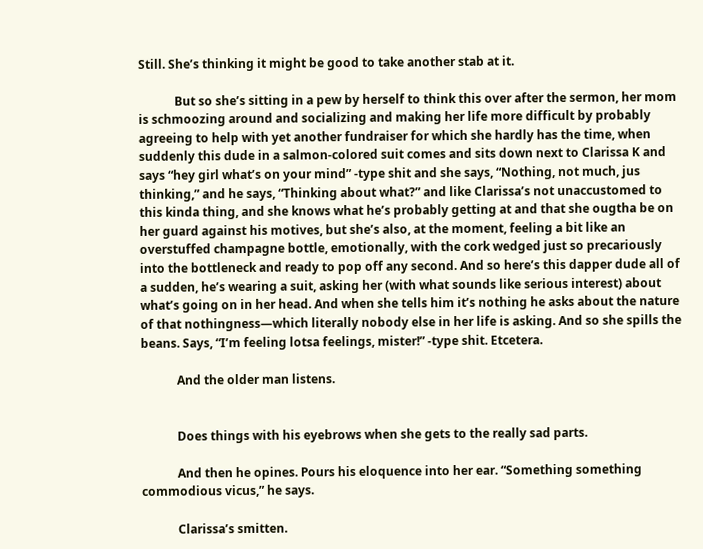Still. She’s thinking it might be good to take another stab at it.

            But so she’s sitting in a pew by herself to think this over after the sermon, her mom is schmoozing around and socializing and making her life more difficult by probably agreeing to help with yet another fundraiser for which she hardly has the time, when suddenly this dude in a salmon-colored suit comes and sits down next to Clarissa K and says “hey girl what’s on your mind” -type shit and she says, “Nothing, not much, jus thinking,” and he says, “Thinking about what?” and like Clarissa’s not unaccustomed to this kinda thing, and she knows what he’s probably getting at and that she ougtha be on her guard against his motives, but she’s also, at the moment, feeling a bit like an overstuffed champagne bottle, emotionally, with the cork wedged just so precariously into the bottleneck and ready to pop off any second. And so here’s this dapper dude all of a sudden, he’s wearing a suit, asking her (with what sounds like serious interest) about what’s going on in her head. And when she tells him it’s nothing he asks about the nature of that nothingness—which literally nobody else in her life is asking. And so she spills the beans. Says, “I’m feeling lotsa feelings, mister!” -type shit. Etcetera.

            And the older man listens.


            Does things with his eyebrows when she gets to the really sad parts.

            And then he opines. Pours his eloquence into her ear. “Something something commodious vicus,” he says.

            Clarissa’s smitten.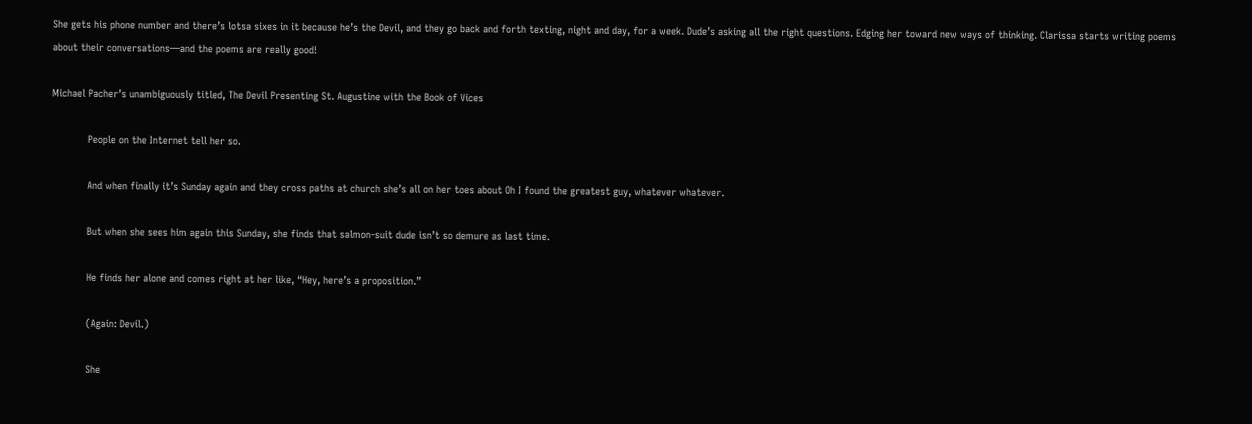She gets his phone number and there’s lotsa sixes in it because he’s the Devil, and they go back and forth texting, night and day, for a week. Dude’s asking all the right questions. Edging her toward new ways of thinking. Clarissa starts writing poems about their conversations—and the poems are really good!

Michael Pacher’s unambiguously titled, The Devil Presenting St. Augustine with the Book of Vices

            People on the Internet tell her so.

            And when finally it’s Sunday again and they cross paths at church she’s all on her toes about Oh I found the greatest guy, whatever whatever.

            But when she sees him again this Sunday, she finds that salmon-suit dude isn’t so demure as last time.

            He finds her alone and comes right at her like, “Hey, here’s a proposition.”

            (Again: Devil.)

            She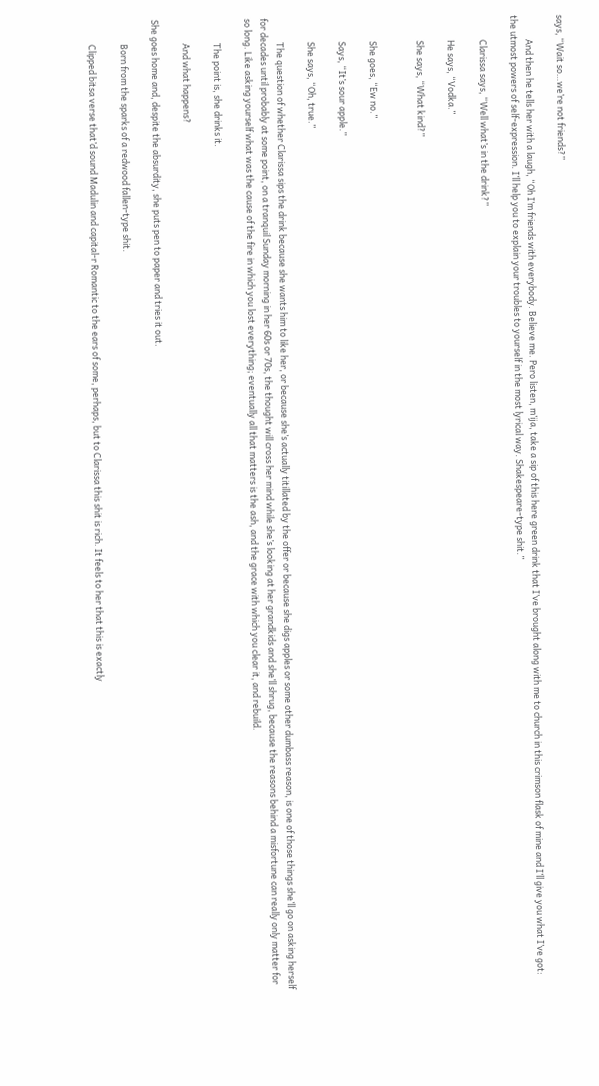says, “Wait so…we’re not friends?”

            And then he tells her with a laugh, “Oh I’m friends with everybody. Believe me. Pero listen, m’ija, take a sip of this here green drink that I’ve brought along with me to church in this crimson flask of mine and I’ll give you what I’ve got: the utmost powers of self-expression. I’ll help you to explain your troubles to yourself in the most lyrical way. Shakespeare-type shit.”

            Clarissa says, “Well what’s in the drink?”

            He says, “Vodka.”

            She says, “What kind?”


            She goes, “Ew no.”

            Says, “It’s sour apple.”

            She says, “Oh, true.”

            The question of whether Clarissa sips the drink because she wants him to like her, or because she’s actually titillated by the offer or because she digs apples or some other dumbass reason, is one of those things she’ll go on asking herself for decades until probably at some point, on a tranquil Sunday morning in her 60s or 70s, the thought will cross her mind while she’s looking at her grandkids and she’ll shrug, because the reasons behind a misfortune can really only matter for so long. Like asking yourself what was the cause of the fire in which you lost everything; eventually all that matters is the ash, and the grace with which you clear it, and rebuild.

            The point is, she drinks it.

            And what happens?

She goes home and, despite the absurdity, she puts pen to paper and tries it out.

            Born from the sparks of a redwood fallen-type shit.

            Clipped bitsa verse that’d sound Madulin and capital-r Romantic to the ears of some, perhaps, but to Clarissa this shit is rich. It feels to her that this is exactly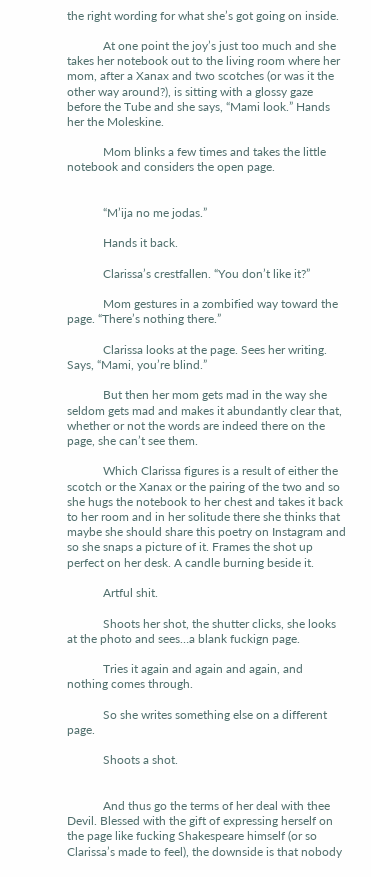the right wording for what she’s got going on inside.

            At one point the joy’s just too much and she takes her notebook out to the living room where her mom, after a Xanax and two scotches (or was it the other way around?), is sitting with a glossy gaze before the Tube and she says, “Mami look.” Hands her the Moleskine.

            Mom blinks a few times and takes the little notebook and considers the open page.


            “M’ija no me jodas.”

            Hands it back.

            Clarissa’s crestfallen. “You don’t like it?”

            Mom gestures in a zombified way toward the page. “There’s nothing there.”

            Clarissa looks at the page. Sees her writing. Says, “Mami, you’re blind.”

            But then her mom gets mad in the way she seldom gets mad and makes it abundantly clear that, whether or not the words are indeed there on the page, she can’t see them.

            Which Clarissa figures is a result of either the scotch or the Xanax or the pairing of the two and so she hugs the notebook to her chest and takes it back to her room and in her solitude there she thinks that maybe she should share this poetry on Instagram and so she snaps a picture of it. Frames the shot up perfect on her desk. A candle burning beside it.

            Artful shit.

            Shoots her shot, the shutter clicks, she looks at the photo and sees…a blank fuckign page.

            Tries it again and again and again, and nothing comes through.

            So she writes something else on a different page.

            Shoots a shot.


            And thus go the terms of her deal with thee Devil. Blessed with the gift of expressing herself on the page like fucking Shakespeare himself (or so Clarissa’s made to feel), the downside is that nobody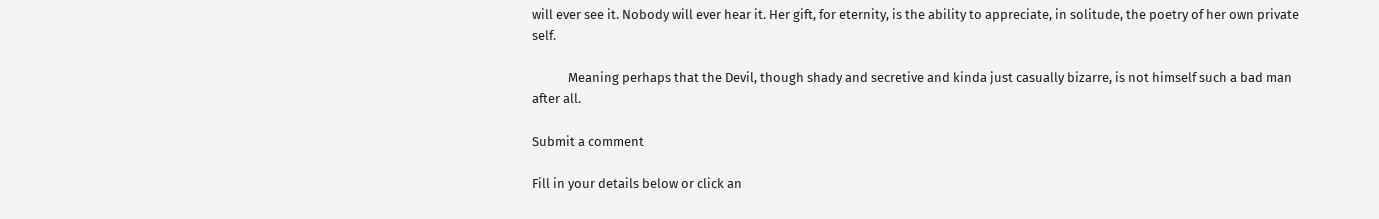will ever see it. Nobody will ever hear it. Her gift, for eternity, is the ability to appreciate, in solitude, the poetry of her own private self.

            Meaning perhaps that the Devil, though shady and secretive and kinda just casually bizarre, is not himself such a bad man after all.

Submit a comment

Fill in your details below or click an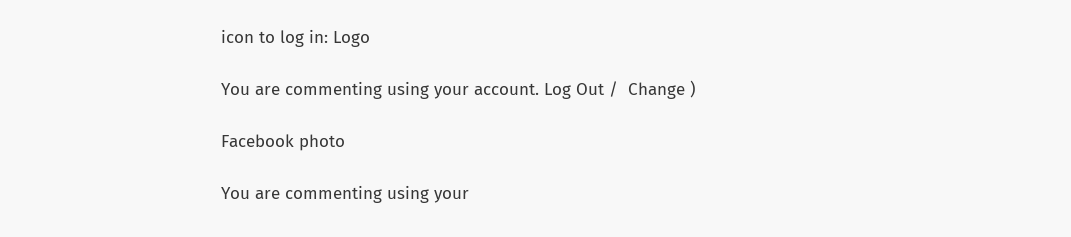icon to log in: Logo

You are commenting using your account. Log Out /  Change )

Facebook photo

You are commenting using your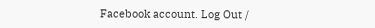Facebook account. Log Out /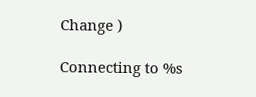Change )

Connecting to %s